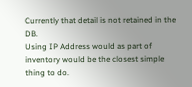Currently that detail is not retained in the DB.
Using IP Address would as part of inventory would be the closest simple thing to do.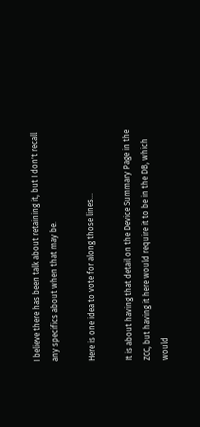I believe there has been talk about retaining it, but I don't recall any specifics about when that may be.

Here is one idea to vote for along those lines...

It is about having that detail on the Device Summary Page in the ZCC, but having it here would require it to be in the DB, which would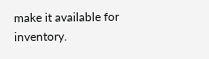make it available for inventory.